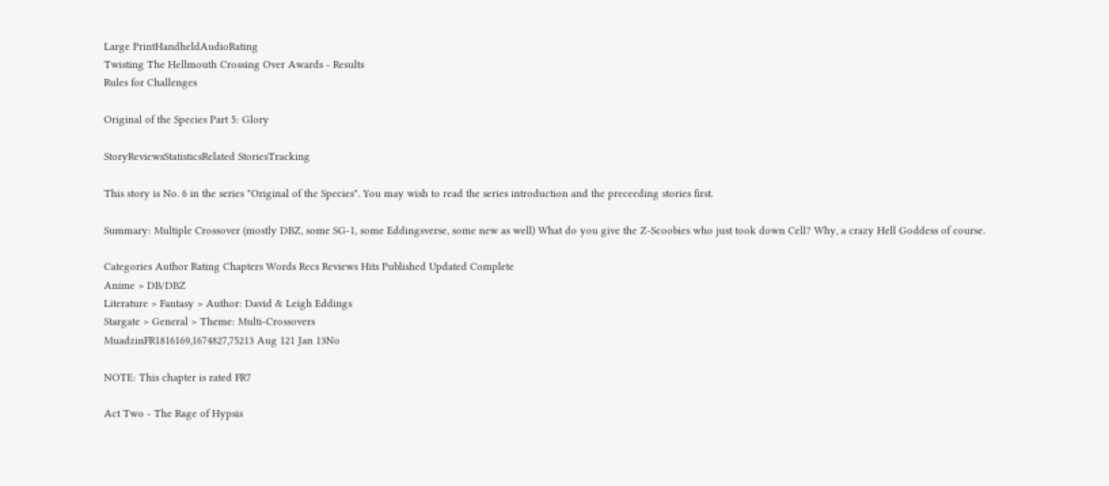Large PrintHandheldAudioRating
Twisting The Hellmouth Crossing Over Awards - Results
Rules for Challenges

Original of the Species Part 5: Glory

StoryReviewsStatisticsRelated StoriesTracking

This story is No. 6 in the series "Original of the Species". You may wish to read the series introduction and the preceeding stories first.

Summary: Multiple Crossover (mostly DBZ, some SG-1, some Eddingsverse, some new as well) What do you give the Z-Scoobies who just took down Cell? Why, a crazy Hell Goddess of course.

Categories Author Rating Chapters Words Recs Reviews Hits Published Updated Complete
Anime > DB/DBZ
Literature > Fantasy > Author: David & Leigh Eddings
Stargate > General > Theme: Multi-Crossovers
MuadzinFR1816169,1674827,75213 Aug 121 Jan 13No

NOTE: This chapter is rated FR7

Act Two - The Rage of Hypsis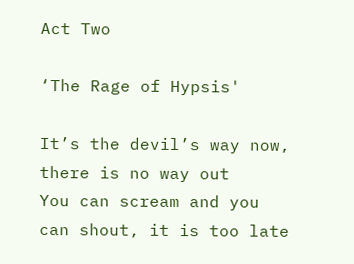Act Two

‘The Rage of Hypsis'

It’s the devil’s way now, there is no way out
You can scream and you can shout, it is too late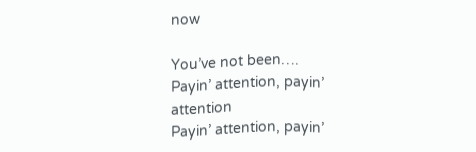now

You’ve not been….
Payin’ attention, payin’ attention
Payin’ attention, payin’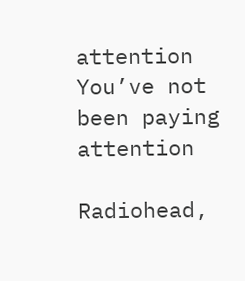attention
You’ve not been paying attention

Radiohead,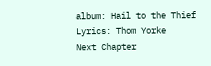album: Hail to the Thief
Lyrics: Thom Yorke
Next Chapter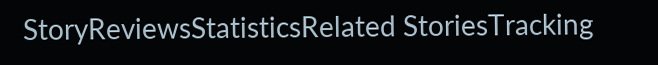StoryReviewsStatisticsRelated StoriesTracking